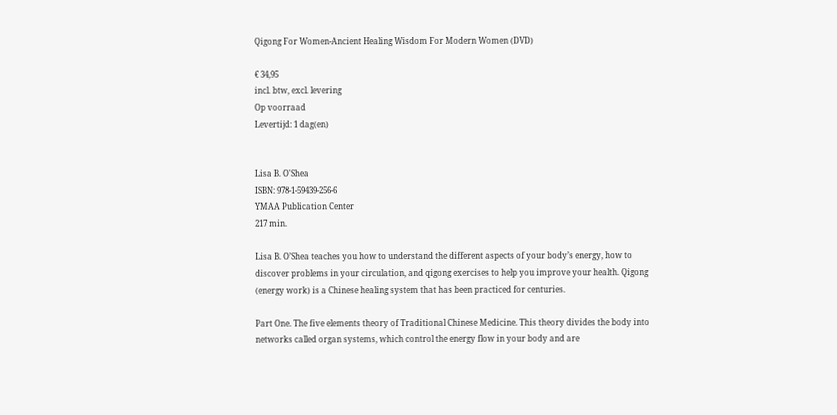Qigong For Women-Ancient Healing Wisdom For Modern Women (DVD)

€ 34,95
incl. btw, excl. levering
Op voorraad
Levertijd: 1 dag(en)


Lisa B. O'Shea
ISBN: 978-1-59439-256-6
YMAA Publication Center
217 min.

Lisa B. O’Shea teaches you how to understand the different aspects of your body’s energy, how to discover problems in your circulation, and qigong exercises to help you improve your health. Qigong (energy work) is a Chinese healing system that has been practiced for centuries.

Part One. The five elements theory of Traditional Chinese Medicine. This theory divides the body into networks called organ systems, which control the energy flow in your body and are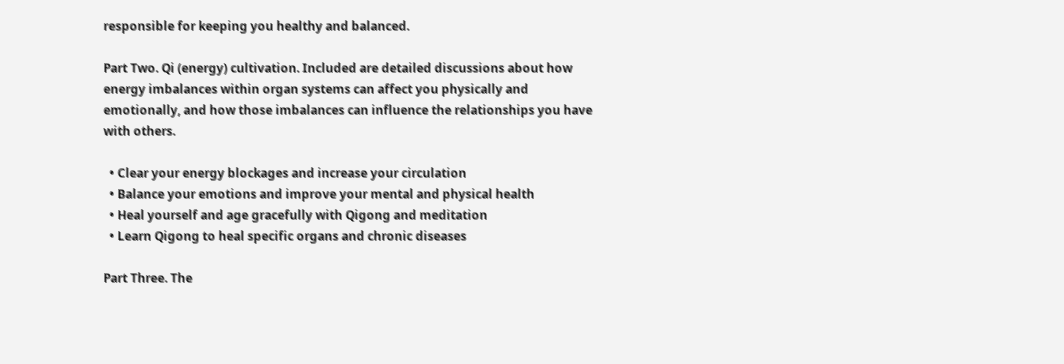responsible for keeping you healthy and balanced.

Part Two. Qi (energy) cultivation. Included are detailed discussions about how energy imbalances within organ systems can affect you physically and emotionally, and how those imbalances can influence the relationships you have with others.

  • Clear your energy blockages and increase your circulation
  • Balance your emotions and improve your mental and physical health
  • Heal yourself and age gracefully with Qigong and meditation
  • Learn Qigong to heal specific organs and chronic diseases

Part Three. The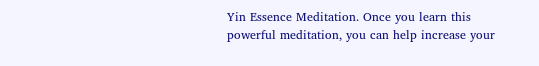Yin Essence Meditation. Once you learn this powerful meditation, you can help increase your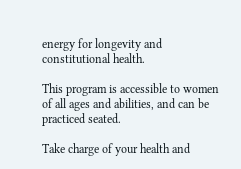energy for longevity and constitutional health.

This program is accessible to women of all ages and abilities, and can be practiced seated.

Take charge of your health and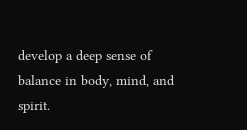develop a deep sense of balance in body, mind, and spirit.